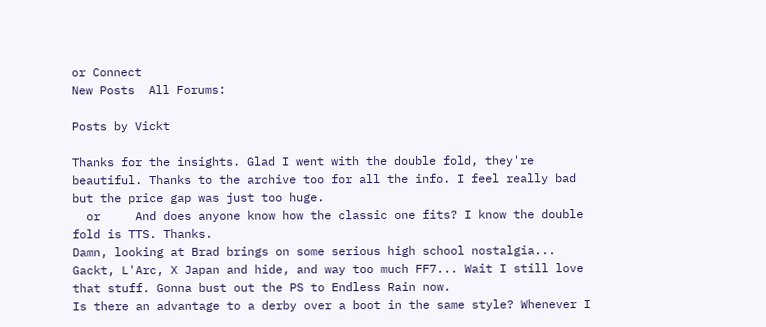or Connect
New Posts  All Forums:

Posts by Vickt

Thanks for the insights. Glad I went with the double fold, they're beautiful. Thanks to the archive too for all the info. I feel really bad but the price gap was just too huge.
  or     And does anyone know how the classic one fits? I know the double fold is TTS. Thanks.
Damn, looking at Brad brings on some serious high school nostalgia... Gackt, L'Arc, X Japan and hide, and way too much FF7... Wait I still love that stuff. Gonna bust out the PS to Endless Rain now.
Is there an advantage to a derby over a boot in the same style? Whenever I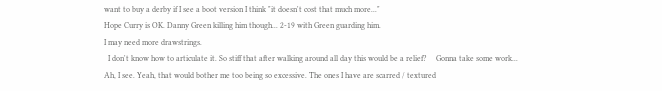want to buy a derby if I see a boot version I think "it doesn't cost that much more..."
Hope Curry is OK. Danny Green killing him though... 2-19 with Green guarding him.
I may need more drawstrings.
  I don't know how to articulate it. So stiff that after walking around all day this would be a relief?     Gonna take some work...
Ah, I see. Yeah, that would bother me too being so excessive. The ones I have are scarred / textured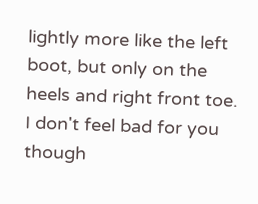lightly more like the left boot, but only on the heels and right front toe.   I don't feel bad for you though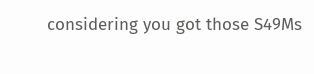considering you got those S49Ms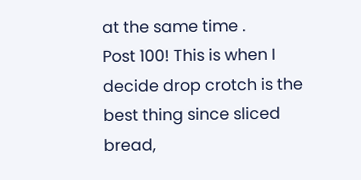at the same time .
Post 100! This is when I decide drop crotch is the best thing since sliced bread,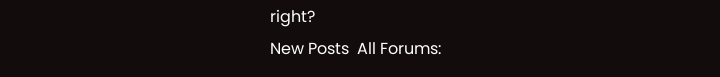right?
New Posts  All Forums: